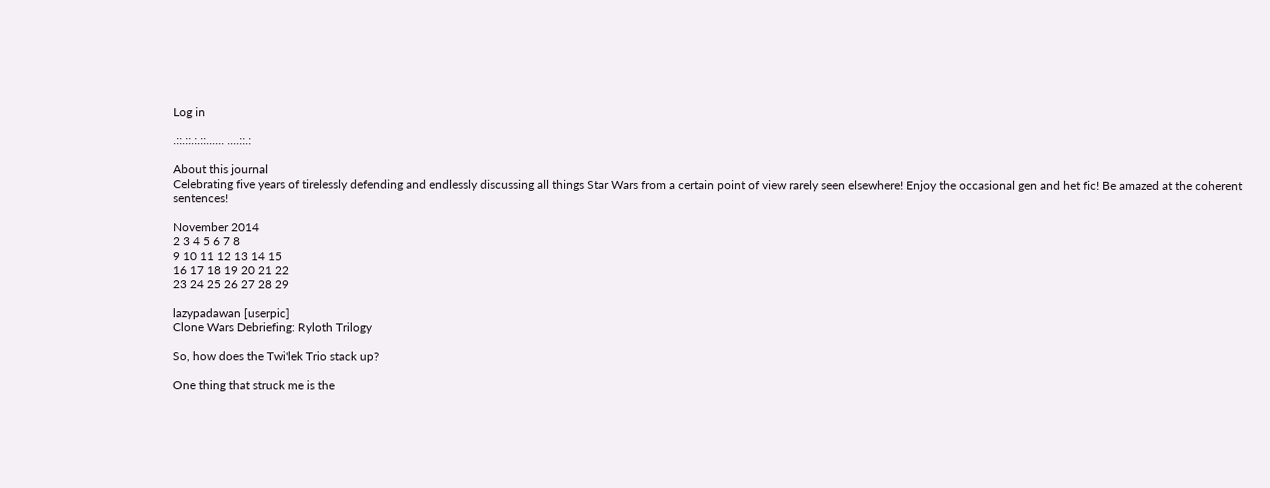Log in

.::.::.:.::...... ....::.:

About this journal
Celebrating five years of tirelessly defending and endlessly discussing all things Star Wars from a certain point of view rarely seen elsewhere! Enjoy the occasional gen and het fic! Be amazed at the coherent sentences!

November 2014
2 3 4 5 6 7 8
9 10 11 12 13 14 15
16 17 18 19 20 21 22
23 24 25 26 27 28 29

lazypadawan [userpic]
Clone Wars Debriefing: Ryloth Trilogy

So, how does the Twi'lek Trio stack up?

One thing that struck me is the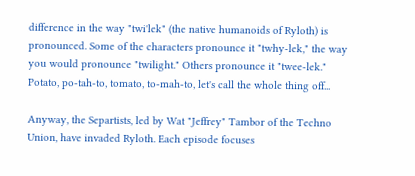difference in the way "twi'lek" (the native humanoids of Ryloth) is pronounced. Some of the characters pronounce it "twhy-lek," the way you would pronounce "twilight." Others pronounce it "twee-lek." Potato, po-tah-to, tomato, to-mah-to, let's call the whole thing off...

Anyway, the Separtists, led by Wat "Jeffrey" Tambor of the Techno Union, have invaded Ryloth. Each episode focuses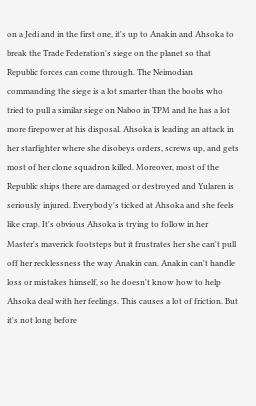on a Jedi and in the first one, it's up to Anakin and Ahsoka to break the Trade Federation's siege on the planet so that Republic forces can come through. The Neimodian commanding the siege is a lot smarter than the boobs who tried to pull a similar siege on Naboo in TPM and he has a lot more firepower at his disposal. Ahsoka is leading an attack in her starfighter where she disobeys orders, screws up, and gets most of her clone squadron killed. Moreover, most of the Republic ships there are damaged or destroyed and Yularen is seriously injured. Everybody's ticked at Ahsoka and she feels like crap. It's obvious Ahsoka is trying to follow in her Master's maverick footsteps but it frustrates her she can't pull off her recklessness the way Anakin can. Anakin can't handle loss or mistakes himself, so he doesn't know how to help Ahsoka deal with her feelings. This causes a lot of friction. But it's not long before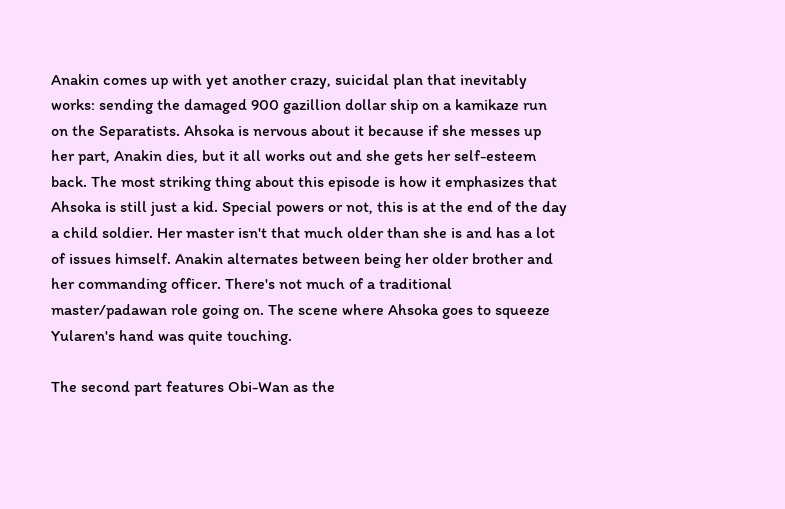Anakin comes up with yet another crazy, suicidal plan that inevitably works: sending the damaged 900 gazillion dollar ship on a kamikaze run on the Separatists. Ahsoka is nervous about it because if she messes up her part, Anakin dies, but it all works out and she gets her self-esteem back. The most striking thing about this episode is how it emphasizes that Ahsoka is still just a kid. Special powers or not, this is at the end of the day a child soldier. Her master isn't that much older than she is and has a lot of issues himself. Anakin alternates between being her older brother and her commanding officer. There's not much of a traditional master/padawan role going on. The scene where Ahsoka goes to squeeze Yularen's hand was quite touching.

The second part features Obi-Wan as the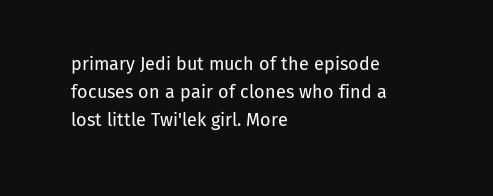primary Jedi but much of the episode focuses on a pair of clones who find a lost little Twi'lek girl. More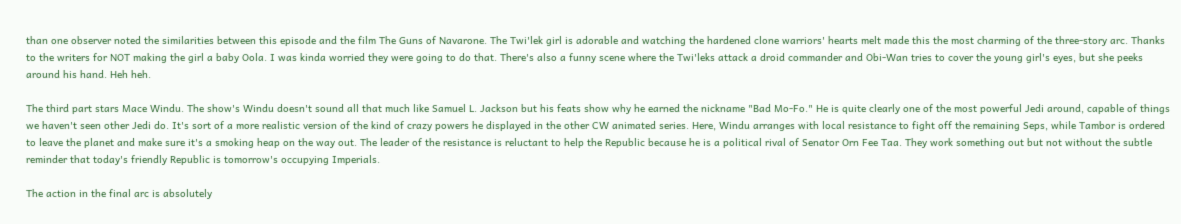than one observer noted the similarities between this episode and the film The Guns of Navarone. The Twi'lek girl is adorable and watching the hardened clone warriors' hearts melt made this the most charming of the three-story arc. Thanks to the writers for NOT making the girl a baby Oola. I was kinda worried they were going to do that. There's also a funny scene where the Twi'leks attack a droid commander and Obi-Wan tries to cover the young girl's eyes, but she peeks around his hand. Heh heh.

The third part stars Mace Windu. The show's Windu doesn't sound all that much like Samuel L. Jackson but his feats show why he earned the nickname "Bad Mo-Fo." He is quite clearly one of the most powerful Jedi around, capable of things we haven't seen other Jedi do. It's sort of a more realistic version of the kind of crazy powers he displayed in the other CW animated series. Here, Windu arranges with local resistance to fight off the remaining Seps, while Tambor is ordered to leave the planet and make sure it's a smoking heap on the way out. The leader of the resistance is reluctant to help the Republic because he is a political rival of Senator Orn Fee Taa. They work something out but not without the subtle reminder that today's friendly Republic is tomorrow's occupying Imperials.

The action in the final arc is absolutely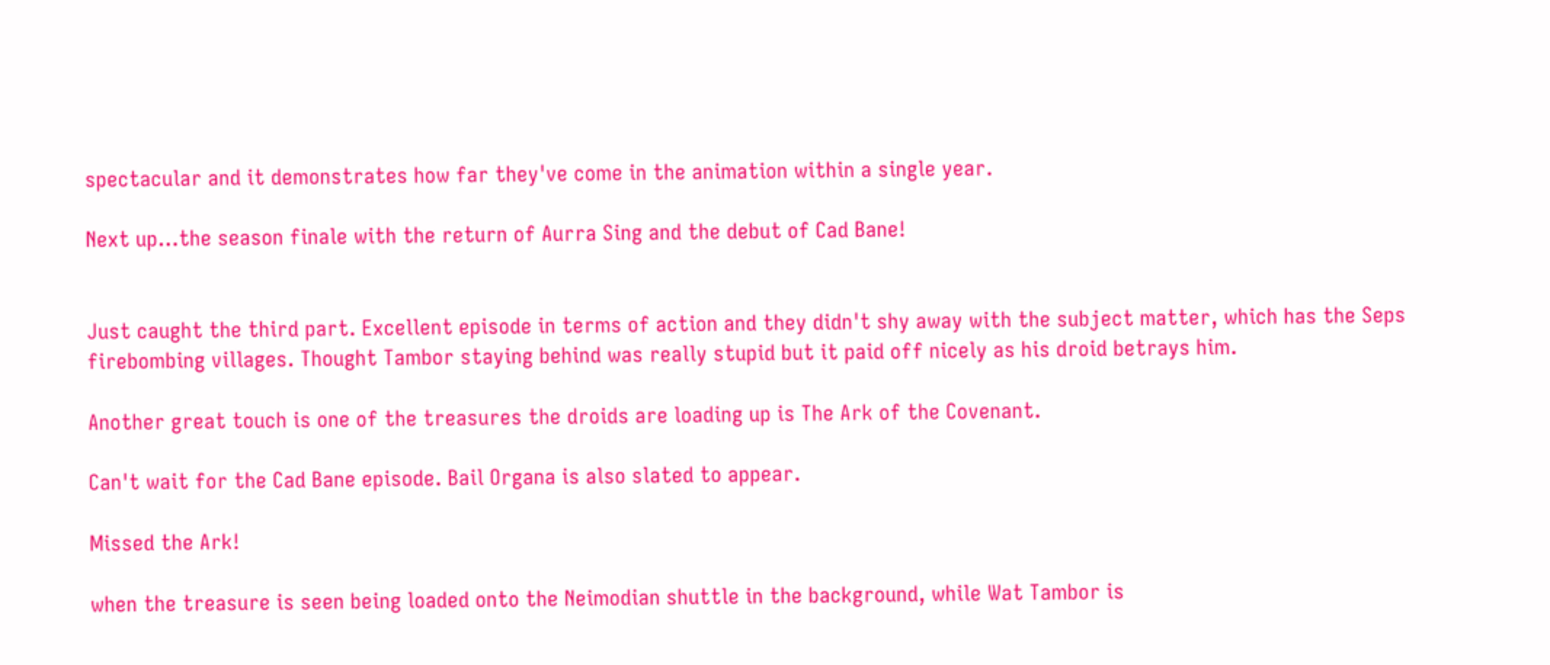spectacular and it demonstrates how far they've come in the animation within a single year.

Next up...the season finale with the return of Aurra Sing and the debut of Cad Bane!


Just caught the third part. Excellent episode in terms of action and they didn't shy away with the subject matter, which has the Seps firebombing villages. Thought Tambor staying behind was really stupid but it paid off nicely as his droid betrays him.

Another great touch is one of the treasures the droids are loading up is The Ark of the Covenant.

Can't wait for the Cad Bane episode. Bail Organa is also slated to appear.

Missed the Ark!

when the treasure is seen being loaded onto the Neimodian shuttle in the background, while Wat Tambor is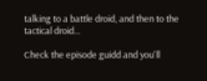talking to a battle droid, and then to the tactical droid...

Check the episode guidd and you'll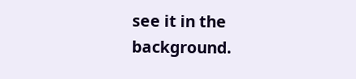see it in the background.